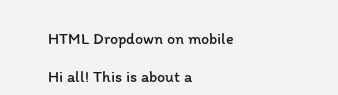HTML Dropdown on mobile

Hi all! This is about a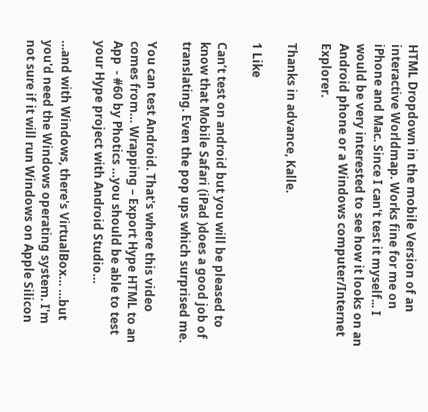HTML Dropdown in the mobile Version of an interactive Worldmap. Works fine for me on iPhone and Mac. Since I can't test it myself... I would be very interested to see how it looks on an Android phone or a Windows computer/Internet Explorer.

Thanks in advance, Kalle.

1 Like

Can’t test on android but you will be pleased to know that Mobile Safari (iPad )does a good job of translating. Even the pop ups which surprised me.

You can test Android. That's where this video comes from… Wrapping – Export Hype HTML to an App  - #60 by Photics …you should be able to test your Hype project with Android Studio…

…and with Windows, there's VirtualBox… …but you'd need the Windows operating system. I'm not sure if it will run Windows on Apple Silicon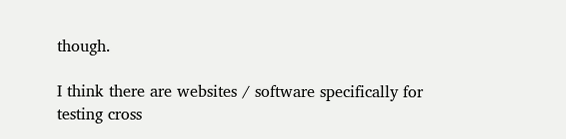though.

I think there are websites / software specifically for testing cross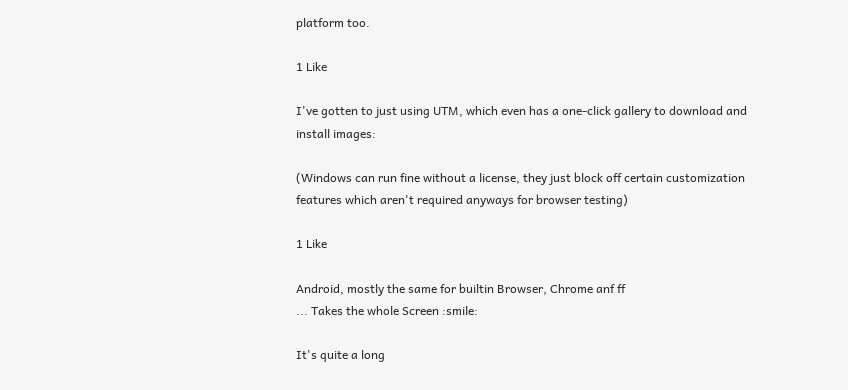platform too.

1 Like

I've gotten to just using UTM, which even has a one-click gallery to download and install images:

(Windows can run fine without a license, they just block off certain customization features which aren't required anyways for browser testing)

1 Like

Android, mostly the same for builtin Browser, Chrome anf ff
... Takes the whole Screen :smile:

It's quite a long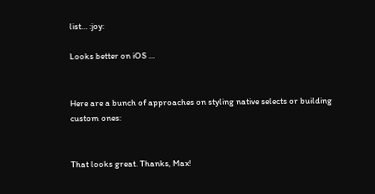list… :joy:

Looks better on iOS …


Here are a bunch of approaches on styling native selects or building custom ones:


That looks great. Thanks, Max!